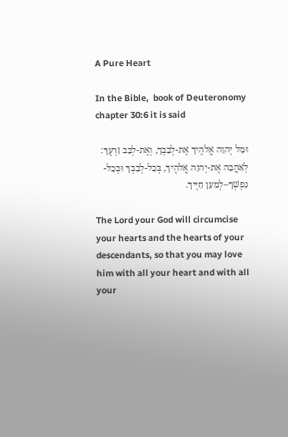A Pure Heart

In the Bible,  book of Deuteronomy chapter 30:6 it is said

וּמָל יְהוָה אֱלֹהֶיךָ אֶת-לְבָבְךָ, וְאֶת-לְבַב זַרְעֶךָ:  לְאַהֲבָה אֶת-יְהוָה אֱלֹהֶיךָ, בְּכָל-לְבָבְךָ וּבְכָל-נַפְשְׁךָ–לְמַעַן חַיֶּיךָ.

The Lord your God will circumcise your hearts and the hearts of your descendants, so that you may love him with all your heart and with all your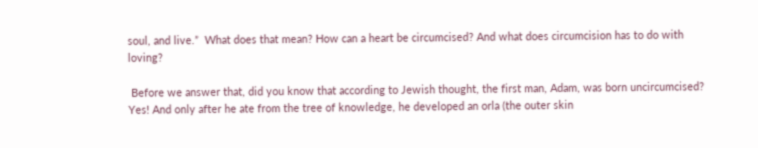soul, and live.”  What does that mean? How can a heart be circumcised? And what does circumcision has to do with loving?

 Before we answer that, did you know that according to Jewish thought, the first man, Adam, was born uncircumcised? Yes! And only after he ate from the tree of knowledge, he developed an orla (the outer skin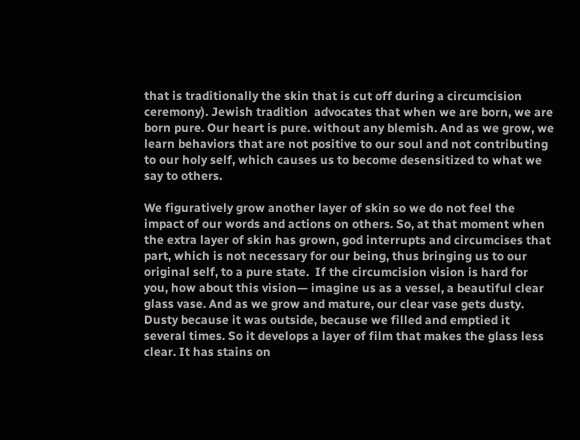that is traditionally the skin that is cut off during a circumcision ceremony). Jewish tradition  advocates that when we are born, we are born pure. Our heart is pure. without any blemish. And as we grow, we learn behaviors that are not positive to our soul and not contributing to our holy self, which causes us to become desensitized to what we say to others.

We figuratively grow another layer of skin so we do not feel the impact of our words and actions on others. So, at that moment when the extra layer of skin has grown, god interrupts and circumcises that part, which is not necessary for our being, thus bringing us to our original self, to a pure state.  If the circumcision vision is hard for you, how about this vision— imagine us as a vessel, a beautiful clear glass vase. And as we grow and mature, our clear vase gets dusty. Dusty because it was outside, because we filled and emptied it several times. So it develops a layer of film that makes the glass less clear. It has stains on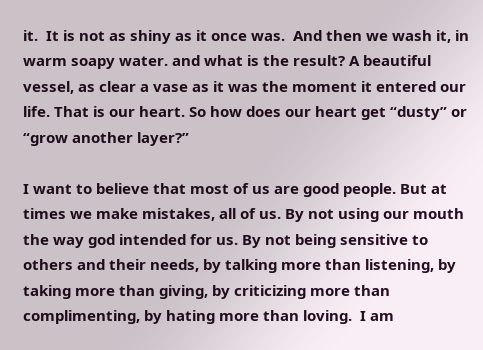it.  It is not as shiny as it once was.  And then we wash it, in warm soapy water. and what is the result? A beautiful vessel, as clear a vase as it was the moment it entered our life. That is our heart. So how does our heart get “dusty” or “grow another layer?”

I want to believe that most of us are good people. But at times we make mistakes, all of us. By not using our mouth the way god intended for us. By not being sensitive to others and their needs, by talking more than listening, by taking more than giving, by criticizing more than complimenting, by hating more than loving.  I am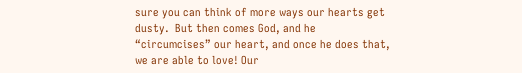sure you can think of more ways our hearts get dusty.  But then comes God, and he “circumcises” our heart, and once he does that, we are able to love! Our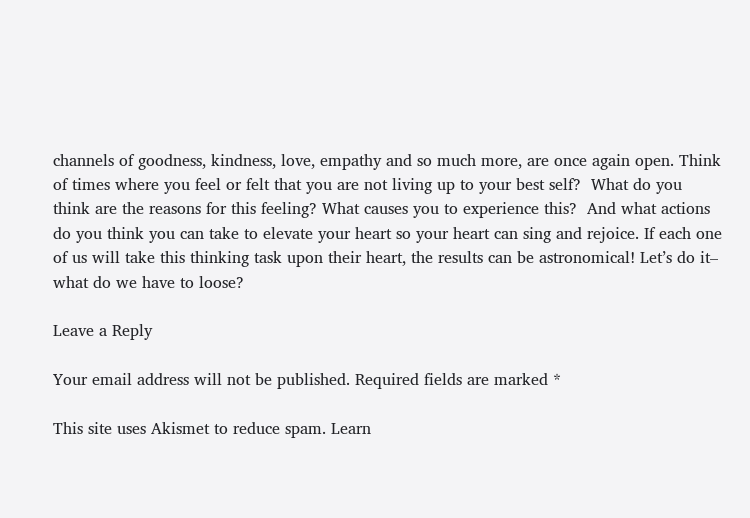channels of goodness, kindness, love, empathy and so much more, are once again open. Think of times where you feel or felt that you are not living up to your best self?  What do you think are the reasons for this feeling? What causes you to experience this?  And what actions do you think you can take to elevate your heart so your heart can sing and rejoice. If each one of us will take this thinking task upon their heart, the results can be astronomical! Let’s do it– what do we have to loose?

Leave a Reply

Your email address will not be published. Required fields are marked *

This site uses Akismet to reduce spam. Learn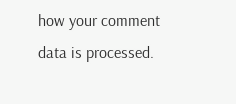how your comment data is processed.